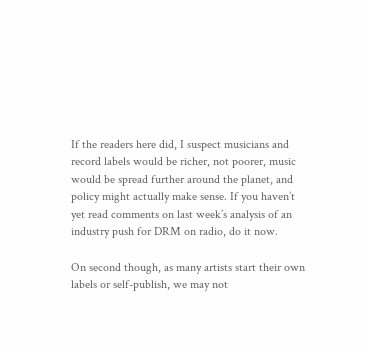If the readers here did, I suspect musicians and record labels would be richer, not poorer, music would be spread further around the planet, and policy might actually make sense. If you haven’t yet read comments on last week’s analysis of an industry push for DRM on radio, do it now.

On second though, as many artists start their own labels or self-publish, we may not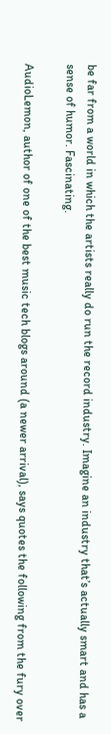be far from a world in which the artists really do run the record industry. Imagine an industry that’s actually smart and has a sense of humor. Fascinating.

AudioLemon, author of one of the best music tech blogs around (a newer arrival), says quotes the following from the fury over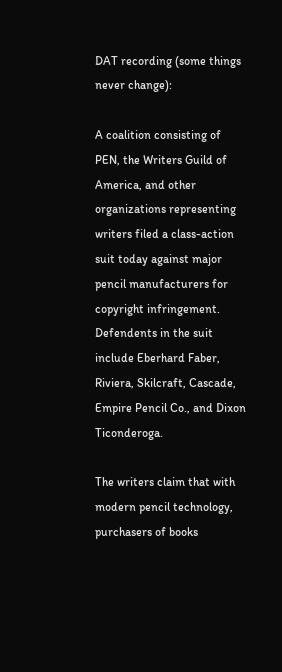DAT recording (some things never change):

A coalition consisting of PEN, the Writers Guild of America, and other organizations representing writers filed a class-action suit today against major pencil manufacturers for copyright infringement. Defendents in the suit include Eberhard Faber, Riviera, Skilcraft, Cascade, Empire Pencil Co., and Dixon Ticonderoga.

The writers claim that with modern pencil technology, purchasers of books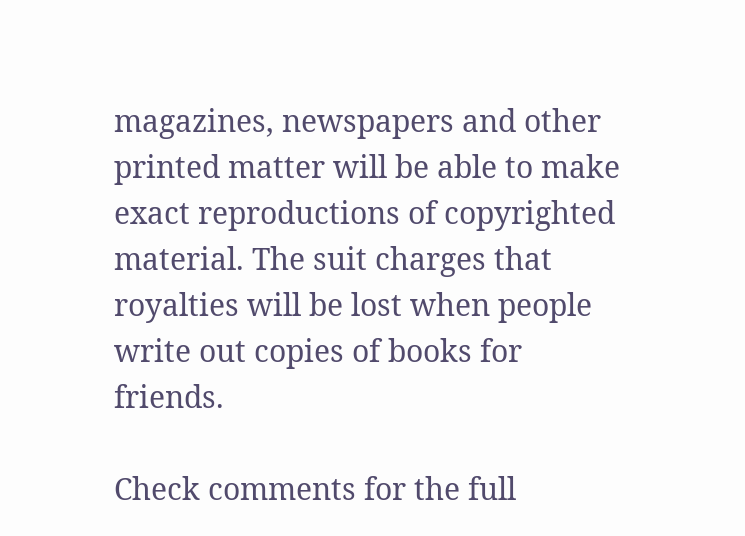magazines, newspapers and other printed matter will be able to make exact reproductions of copyrighted material. The suit charges that royalties will be lost when people write out copies of books for friends.

Check comments for the full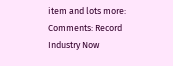item and lots more:
Comments: Record Industry Now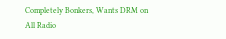Completely Bonkers, Wants DRM on All Radio